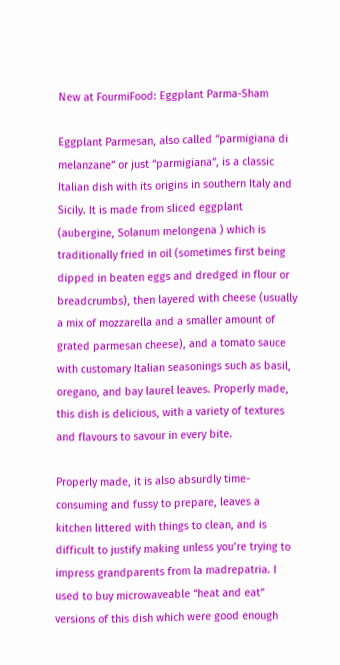New at FourmiFood: Eggplant Parma-Sham

Eggplant Parmesan, also called “parmigiana di melanzane” or just “parmigiana”, is a classic Italian dish with its origins in southern Italy and Sicily. It is made from sliced eggplant (aubergine, Solanum melongena ) which is traditionally fried in oil (sometimes first being dipped in beaten eggs and dredged in flour or breadcrumbs), then layered with cheese (usually a mix of mozzarella and a smaller amount of grated parmesan cheese), and a tomato sauce with customary Italian seasonings such as basil, oregano, and bay laurel leaves. Properly made, this dish is delicious, with a variety of textures and flavours to savour in every bite.

Properly made, it is also absurdly time-consuming and fussy to prepare, leaves a kitchen littered with things to clean, and is difficult to justify making unless you’re trying to impress grandparents from la madrepatria. I used to buy microwaveable “heat and eat” versions of this dish which were good enough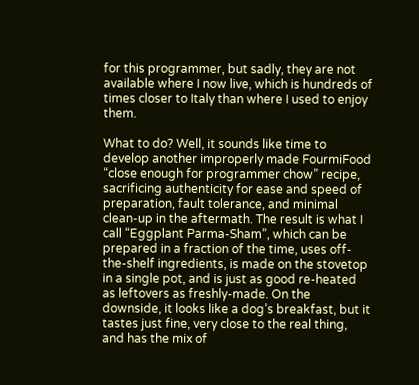for this programmer, but sadly, they are not available where I now live, which is hundreds of times closer to Italy than where I used to enjoy them.

What to do? Well, it sounds like time to develop another improperly made FourmiFood “close enough for programmer chow” recipe, sacrificing authenticity for ease and speed of preparation, fault tolerance, and minimal clean-up in the aftermath. The result is what I call “Eggplant Parma-Sham”, which can be prepared in a fraction of the time, uses off-the-shelf ingredients, is made on the stovetop in a single pot, and is just as good re-heated as leftovers as freshly-made. On the downside, it looks like a dog’s breakfast, but it tastes just fine, very close to the real thing, and has the mix of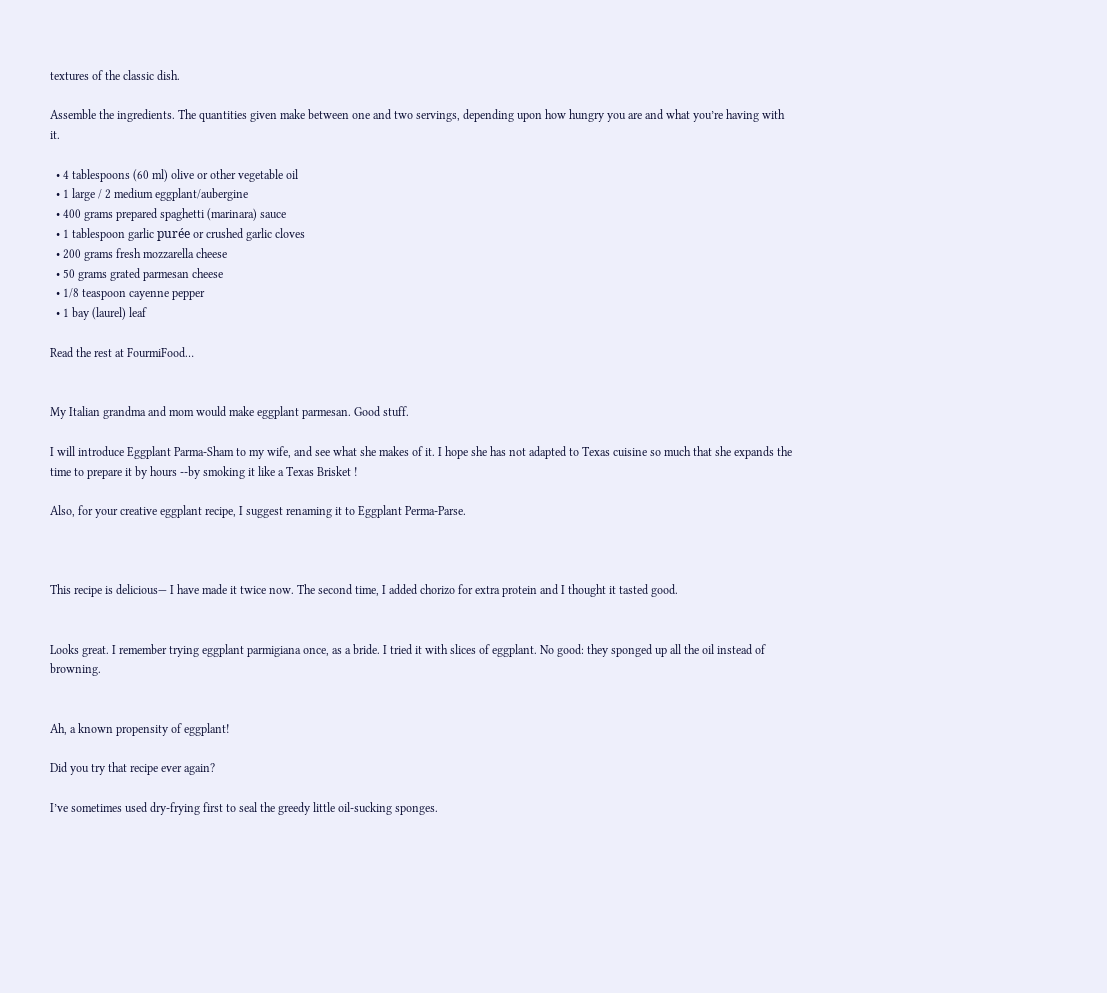textures of the classic dish.

Assemble the ingredients. The quantities given make between one and two servings, depending upon how hungry you are and what you’re having with it.

  • 4 tablespoons (60 ml) olive or other vegetable oil
  • 1 large / 2 medium eggplant/aubergine
  • 400 grams prepared spaghetti (marinara) sauce
  • 1 tablespoon garlic purée or crushed garlic cloves
  • 200 grams fresh mozzarella cheese
  • 50 grams grated parmesan cheese
  • 1/8 teaspoon cayenne pepper
  • 1 bay (laurel) leaf

Read the rest at FourmiFood…


My Italian grandma and mom would make eggplant parmesan. Good stuff.

I will introduce Eggplant Parma-Sham to my wife, and see what she makes of it. I hope she has not adapted to Texas cuisine so much that she expands the time to prepare it by hours --by smoking it like a Texas Brisket !

Also, for your creative eggplant recipe, I suggest renaming it to Eggplant Perma-Parse.



This recipe is delicious— I have made it twice now. The second time, I added chorizo for extra protein and I thought it tasted good.


Looks great. I remember trying eggplant parmigiana once, as a bride. I tried it with slices of eggplant. No good: they sponged up all the oil instead of browning.


Ah, a known propensity of eggplant!

Did you try that recipe ever again?

I’ve sometimes used dry-frying first to seal the greedy little oil-sucking sponges.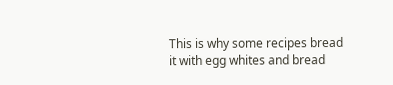This is why some recipes bread it with egg whites and bread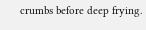crumbs before deep frying.